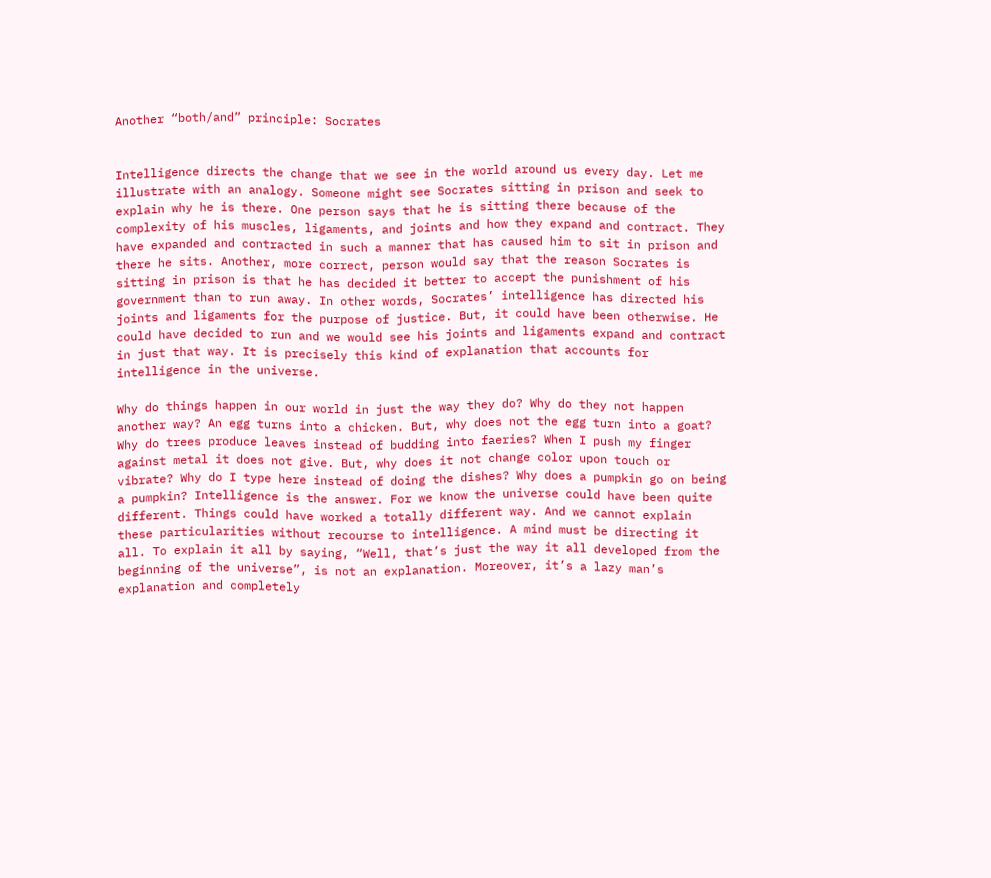Another “both/and” principle: Socrates


Intelligence directs the change that we see in the world around us every day. Let me illustrate with an analogy. Someone might see Socrates sitting in prison and seek to explain why he is there. One person says that he is sitting there because of the complexity of his muscles, ligaments, and joints and how they expand and contract. They have expanded and contracted in such a manner that has caused him to sit in prison and there he sits. Another, more correct, person would say that the reason Socrates is sitting in prison is that he has decided it better to accept the punishment of his government than to run away. In other words, Socrates’ intelligence has directed his joints and ligaments for the purpose of justice. But, it could have been otherwise. He could have decided to run and we would see his joints and ligaments expand and contract in just that way. It is precisely this kind of explanation that accounts for intelligence in the universe.

Why do things happen in our world in just the way they do? Why do they not happen another way? An egg turns into a chicken. But, why does not the egg turn into a goat? Why do trees produce leaves instead of budding into faeries? When I push my finger against metal it does not give. But, why does it not change color upon touch or vibrate? Why do I type here instead of doing the dishes? Why does a pumpkin go on being a pumpkin? Intelligence is the answer. For we know the universe could have been quite different. Things could have worked a totally different way. And we cannot explain these particularities without recourse to intelligence. A mind must be directing it all. To explain it all by saying, “Well, that’s just the way it all developed from the beginning of the universe”, is not an explanation. Moreover, it’s a lazy man’s explanation and completely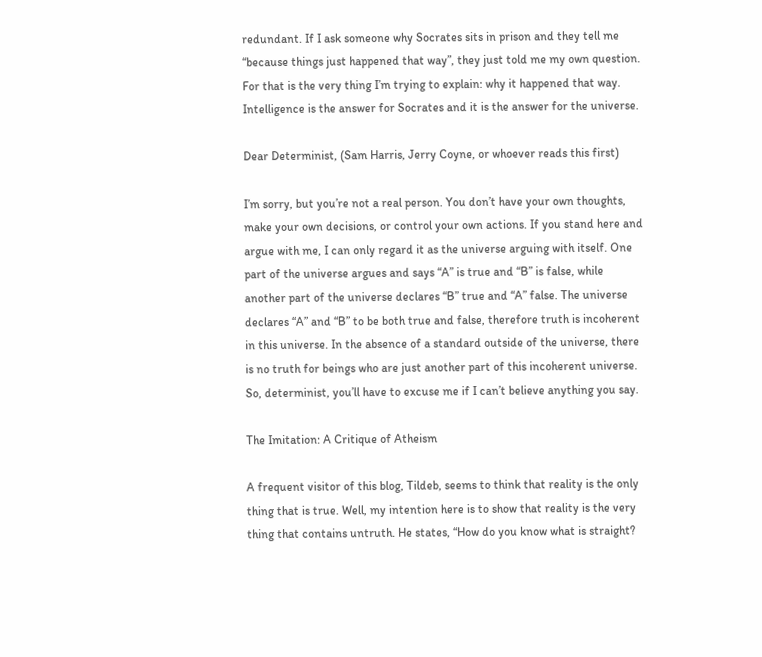redundant. If I ask someone why Socrates sits in prison and they tell me “because things just happened that way”, they just told me my own question. For that is the very thing I’m trying to explain: why it happened that way. Intelligence is the answer for Socrates and it is the answer for the universe.

Dear Determinist, (Sam Harris, Jerry Coyne, or whoever reads this first)

I’m sorry, but you’re not a real person. You don’t have your own thoughts, make your own decisions, or control your own actions. If you stand here and argue with me, I can only regard it as the universe arguing with itself. One part of the universe argues and says “A” is true and “B” is false, while another part of the universe declares “B” true and “A” false. The universe declares “A” and “B” to be both true and false, therefore truth is incoherent in this universe. In the absence of a standard outside of the universe, there is no truth for beings who are just another part of this incoherent universe.  So, determinist, you’ll have to excuse me if I can’t believe anything you say.

The Imitation: A Critique of Atheism

A frequent visitor of this blog, Tildeb, seems to think that reality is the only thing that is true. Well, my intention here is to show that reality is the very thing that contains untruth. He states, “How do you know what is straight?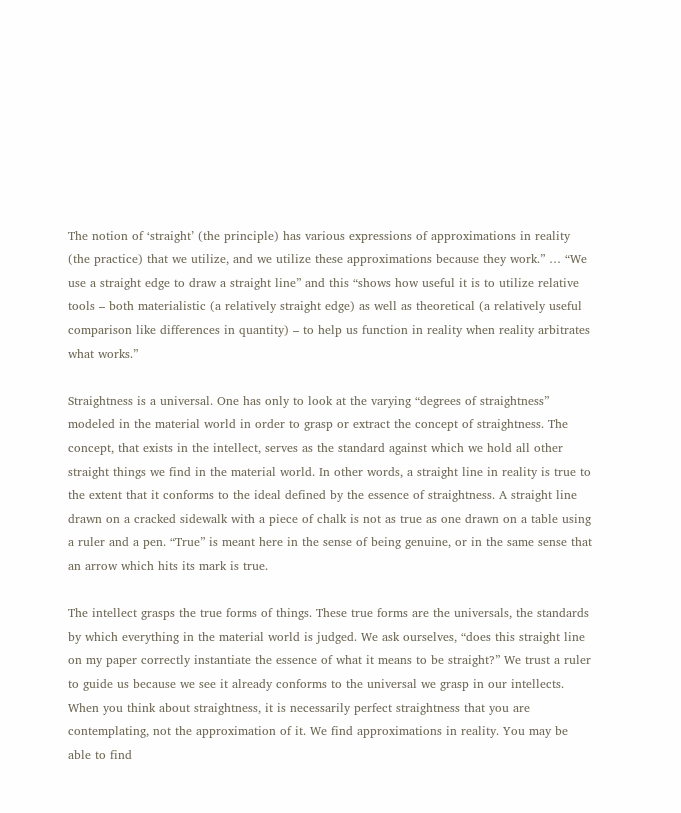The notion of ‘straight’ (the principle) has various expressions of approximations in reality (the practice) that we utilize, and we utilize these approximations because they work.” … “We use a straight edge to draw a straight line” and this “shows how useful it is to utilize relative tools – both materialistic (a relatively straight edge) as well as theoretical (a relatively useful comparison like differences in quantity) – to help us function in reality when reality arbitrates what works.”

Straightness is a universal. One has only to look at the varying “degrees of straightness” modeled in the material world in order to grasp or extract the concept of straightness. The concept, that exists in the intellect, serves as the standard against which we hold all other straight things we find in the material world. In other words, a straight line in reality is true to the extent that it conforms to the ideal defined by the essence of straightness. A straight line drawn on a cracked sidewalk with a piece of chalk is not as true as one drawn on a table using a ruler and a pen. “True” is meant here in the sense of being genuine, or in the same sense that an arrow which hits its mark is true.

The intellect grasps the true forms of things. These true forms are the universals, the standards by which everything in the material world is judged. We ask ourselves, “does this straight line on my paper correctly instantiate the essence of what it means to be straight?” We trust a ruler to guide us because we see it already conforms to the universal we grasp in our intellects.  When you think about straightness, it is necessarily perfect straightness that you are contemplating, not the approximation of it. We find approximations in reality. You may be able to find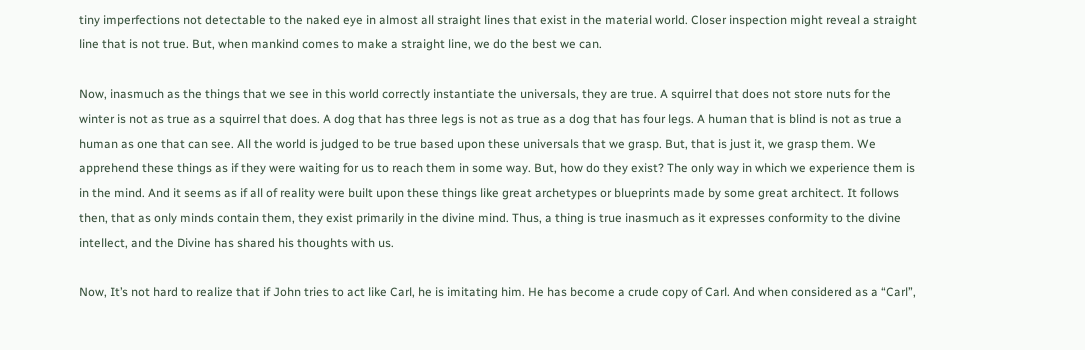tiny imperfections not detectable to the naked eye in almost all straight lines that exist in the material world. Closer inspection might reveal a straight line that is not true. But, when mankind comes to make a straight line, we do the best we can.

Now, inasmuch as the things that we see in this world correctly instantiate the universals, they are true. A squirrel that does not store nuts for the winter is not as true as a squirrel that does. A dog that has three legs is not as true as a dog that has four legs. A human that is blind is not as true a human as one that can see. All the world is judged to be true based upon these universals that we grasp. But, that is just it, we grasp them. We apprehend these things as if they were waiting for us to reach them in some way. But, how do they exist? The only way in which we experience them is in the mind. And it seems as if all of reality were built upon these things like great archetypes or blueprints made by some great architect. It follows then, that as only minds contain them, they exist primarily in the divine mind. Thus, a thing is true inasmuch as it expresses conformity to the divine intellect, and the Divine has shared his thoughts with us.

Now, It’s not hard to realize that if John tries to act like Carl, he is imitating him. He has become a crude copy of Carl. And when considered as a “Carl”,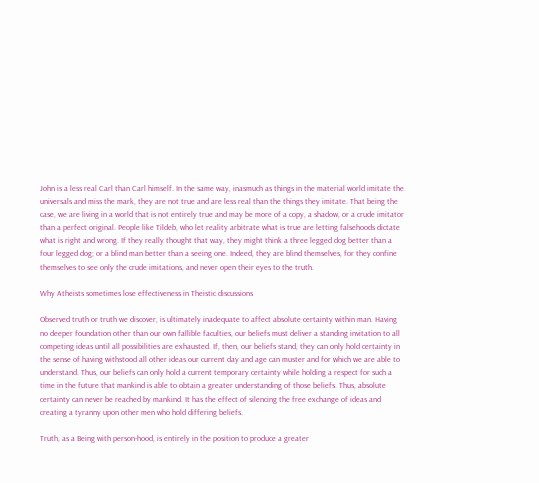John is a less real Carl than Carl himself. In the same way, inasmuch as things in the material world imitate the universals and miss the mark, they are not true and are less real than the things they imitate. That being the case, we are living in a world that is not entirely true and may be more of a copy, a shadow, or a crude imitator than a perfect original. People like Tildeb, who let reality arbitrate what is true are letting falsehoods dictate what is right and wrong. If they really thought that way, they might think a three legged dog better than a four legged dog; or a blind man better than a seeing one. Indeed, they are blind themselves, for they confine themselves to see only the crude imitations, and never open their eyes to the truth.

Why Atheists sometimes lose effectiveness in Theistic discussions

Observed truth or truth we discover, is ultimately inadequate to affect absolute certainty within man. Having no deeper foundation other than our own fallible faculties, our beliefs must deliver a standing invitation to all competing ideas until all possibilities are exhausted. If, then, our beliefs stand, they can only hold certainty in the sense of having withstood all other ideas our current day and age can muster and for which we are able to understand. Thus, our beliefs can only hold a current temporary certainty while holding a respect for such a time in the future that mankind is able to obtain a greater understanding of those beliefs. Thus, absolute certainty can never be reached by mankind. It has the effect of silencing the free exchange of ideas and creating a tyranny upon other men who hold differing beliefs.

Truth, as a Being with person-hood, is entirely in the position to produce a greater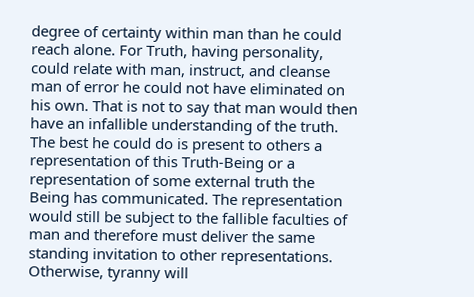degree of certainty within man than he could reach alone. For Truth, having personality, could relate with man, instruct, and cleanse man of error he could not have eliminated on his own. That is not to say that man would then have an infallible understanding of the truth. The best he could do is present to others a representation of this Truth-Being or a representation of some external truth the Being has communicated. The representation would still be subject to the fallible faculties of man and therefore must deliver the same standing invitation to other representations. Otherwise, tyranny will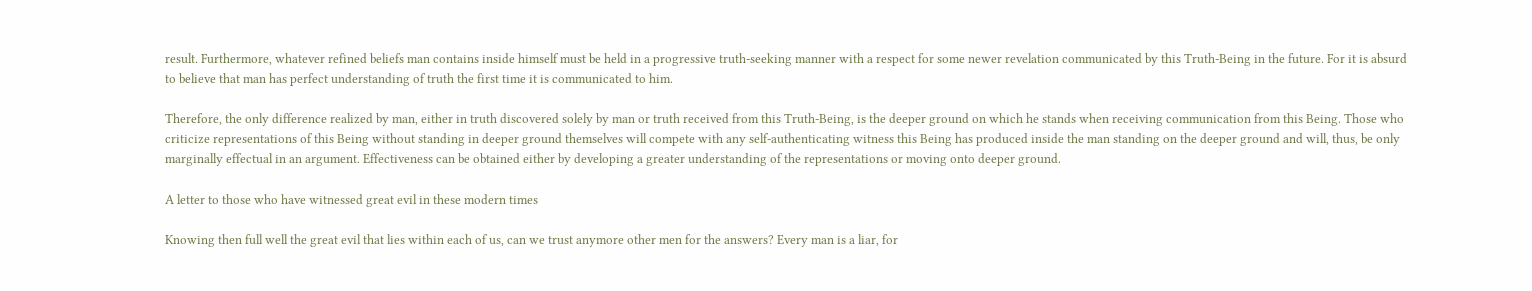result. Furthermore, whatever refined beliefs man contains inside himself must be held in a progressive truth-seeking manner with a respect for some newer revelation communicated by this Truth-Being in the future. For it is absurd to believe that man has perfect understanding of truth the first time it is communicated to him.

Therefore, the only difference realized by man, either in truth discovered solely by man or truth received from this Truth-Being, is the deeper ground on which he stands when receiving communication from this Being. Those who criticize representations of this Being without standing in deeper ground themselves will compete with any self-authenticating witness this Being has produced inside the man standing on the deeper ground and will, thus, be only marginally effectual in an argument. Effectiveness can be obtained either by developing a greater understanding of the representations or moving onto deeper ground.

A letter to those who have witnessed great evil in these modern times

Knowing then full well the great evil that lies within each of us, can we trust anymore other men for the answers? Every man is a liar, for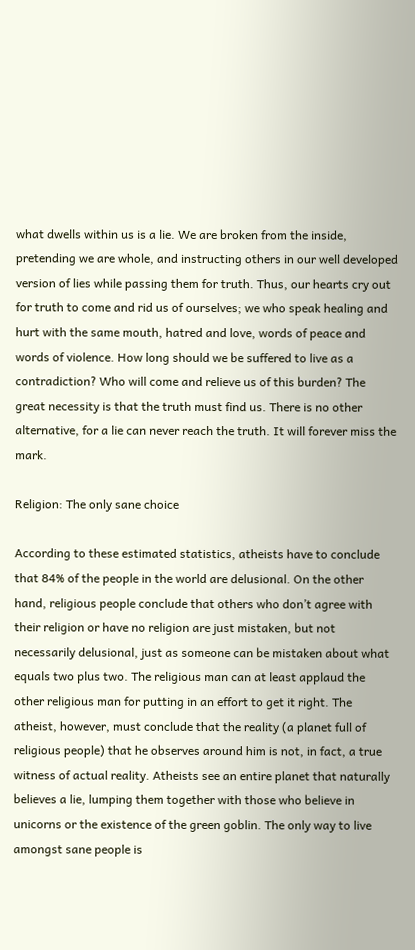what dwells within us is a lie. We are broken from the inside, pretending we are whole, and instructing others in our well developed version of lies while passing them for truth. Thus, our hearts cry out for truth to come and rid us of ourselves; we who speak healing and hurt with the same mouth, hatred and love, words of peace and words of violence. How long should we be suffered to live as a contradiction? Who will come and relieve us of this burden? The great necessity is that the truth must find us. There is no other alternative, for a lie can never reach the truth. It will forever miss the mark.

Religion: The only sane choice

According to these estimated statistics, atheists have to conclude that 84% of the people in the world are delusional. On the other hand, religious people conclude that others who don’t agree with their religion or have no religion are just mistaken, but not necessarily delusional, just as someone can be mistaken about what equals two plus two. The religious man can at least applaud the other religious man for putting in an effort to get it right. The atheist, however, must conclude that the reality (a planet full of religious people) that he observes around him is not, in fact, a true witness of actual reality. Atheists see an entire planet that naturally believes a lie, lumping them together with those who believe in unicorns or the existence of the green goblin. The only way to live amongst sane people is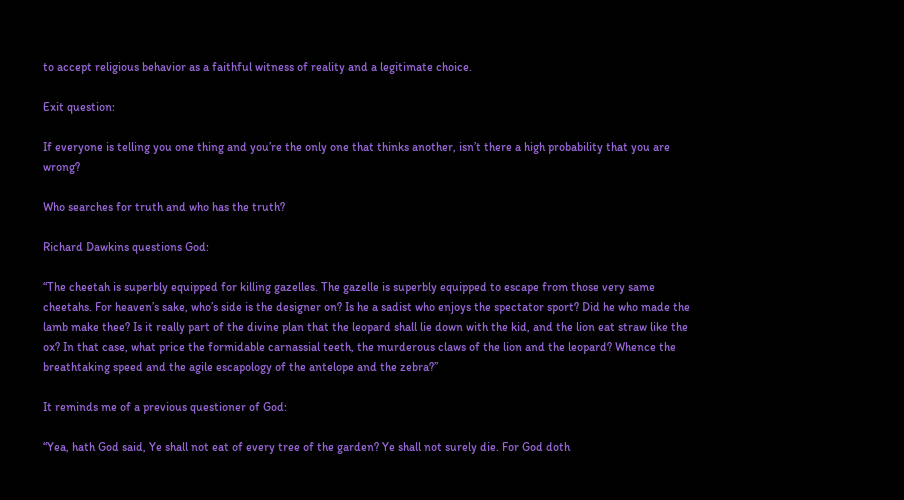to accept religious behavior as a faithful witness of reality and a legitimate choice.

Exit question:

If everyone is telling you one thing and you’re the only one that thinks another, isn’t there a high probability that you are wrong?

Who searches for truth and who has the truth?

Richard Dawkins questions God:

“The cheetah is superbly equipped for killing gazelles. The gazelle is superbly equipped to escape from those very same cheetahs. For heaven’s sake, who’s side is the designer on? Is he a sadist who enjoys the spectator sport? Did he who made the lamb make thee? Is it really part of the divine plan that the leopard shall lie down with the kid, and the lion eat straw like the ox? In that case, what price the formidable carnassial teeth, the murderous claws of the lion and the leopard? Whence the breathtaking speed and the agile escapology of the antelope and the zebra?”

It reminds me of a previous questioner of God:

“Yea, hath God said, Ye shall not eat of every tree of the garden? Ye shall not surely die. For God doth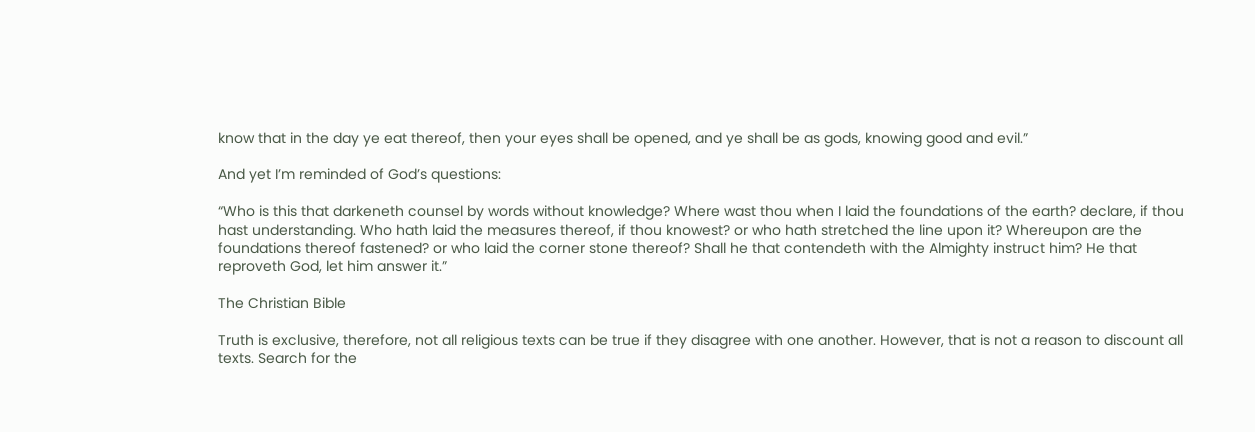know that in the day ye eat thereof, then your eyes shall be opened, and ye shall be as gods, knowing good and evil.”

And yet I’m reminded of God’s questions:

“Who is this that darkeneth counsel by words without knowledge? Where wast thou when I laid the foundations of the earth? declare, if thou hast understanding. Who hath laid the measures thereof, if thou knowest? or who hath stretched the line upon it? Whereupon are the foundations thereof fastened? or who laid the corner stone thereof? Shall he that contendeth with the Almighty instruct him? He that reproveth God, let him answer it.”

The Christian Bible

Truth is exclusive, therefore, not all religious texts can be true if they disagree with one another. However, that is not a reason to discount all texts. Search for the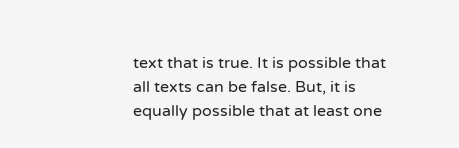text that is true. It is possible that all texts can be false. But, it is equally possible that at least one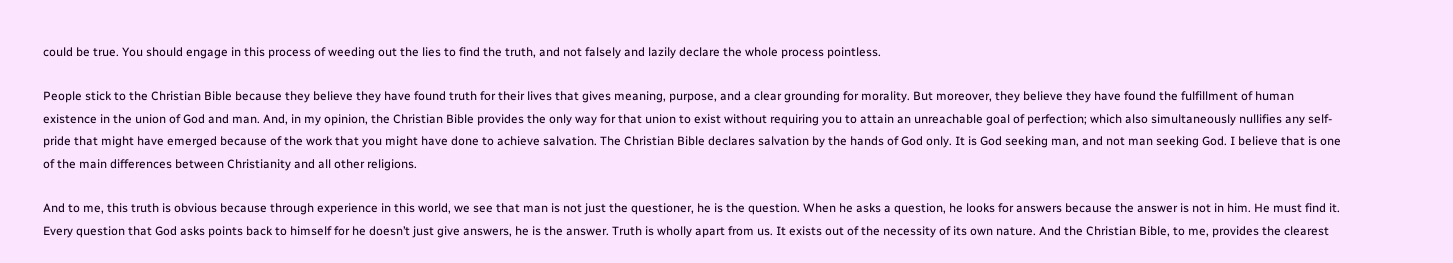could be true. You should engage in this process of weeding out the lies to find the truth, and not falsely and lazily declare the whole process pointless.

People stick to the Christian Bible because they believe they have found truth for their lives that gives meaning, purpose, and a clear grounding for morality. But moreover, they believe they have found the fulfillment of human existence in the union of God and man. And, in my opinion, the Christian Bible provides the only way for that union to exist without requiring you to attain an unreachable goal of perfection; which also simultaneously nullifies any self-pride that might have emerged because of the work that you might have done to achieve salvation. The Christian Bible declares salvation by the hands of God only. It is God seeking man, and not man seeking God. I believe that is one of the main differences between Christianity and all other religions.

And to me, this truth is obvious because through experience in this world, we see that man is not just the questioner, he is the question. When he asks a question, he looks for answers because the answer is not in him. He must find it. Every question that God asks points back to himself for he doesn’t just give answers, he is the answer. Truth is wholly apart from us. It exists out of the necessity of its own nature. And the Christian Bible, to me, provides the clearest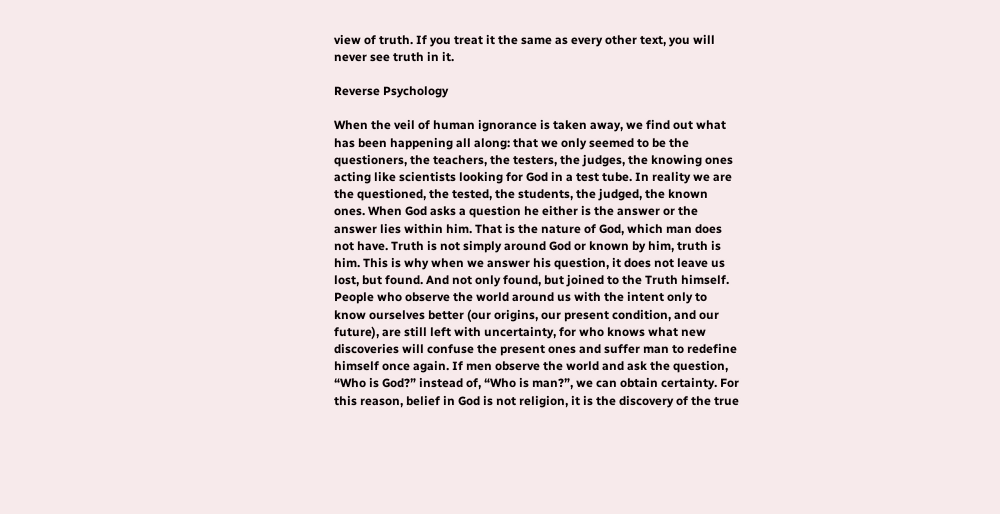view of truth. If you treat it the same as every other text, you will never see truth in it.

Reverse Psychology

When the veil of human ignorance is taken away, we find out what has been happening all along: that we only seemed to be the questioners, the teachers, the testers, the judges, the knowing ones acting like scientists looking for God in a test tube. In reality we are the questioned, the tested, the students, the judged, the known ones. When God asks a question he either is the answer or the answer lies within him. That is the nature of God, which man does not have. Truth is not simply around God or known by him, truth is him. This is why when we answer his question, it does not leave us lost, but found. And not only found, but joined to the Truth himself. People who observe the world around us with the intent only to know ourselves better (our origins, our present condition, and our future), are still left with uncertainty, for who knows what new discoveries will confuse the present ones and suffer man to redefine himself once again. If men observe the world and ask the question, “Who is God?” instead of, “Who is man?”, we can obtain certainty. For this reason, belief in God is not religion, it is the discovery of the true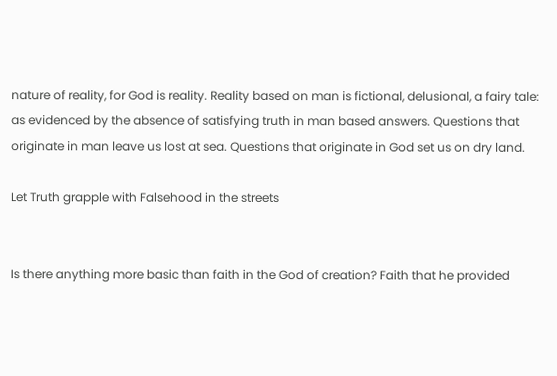nature of reality, for God is reality. Reality based on man is fictional, delusional, a fairy tale: as evidenced by the absence of satisfying truth in man based answers. Questions that originate in man leave us lost at sea. Questions that originate in God set us on dry land.

Let Truth grapple with Falsehood in the streets


Is there anything more basic than faith in the God of creation? Faith that he provided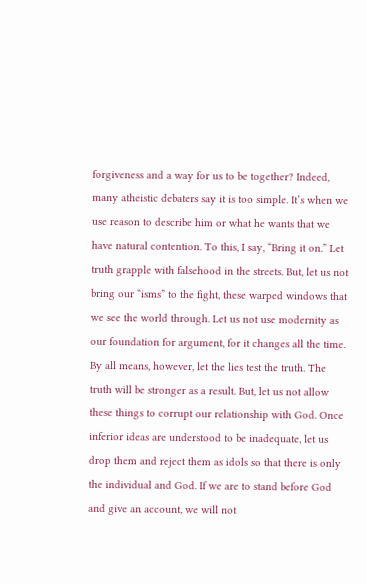forgiveness and a way for us to be together? Indeed, many atheistic debaters say it is too simple. It’s when we use reason to describe him or what he wants that we have natural contention. To this, I say, “Bring it on.” Let truth grapple with falsehood in the streets. But, let us not bring our “isms” to the fight, these warped windows that we see the world through. Let us not use modernity as our foundation for argument, for it changes all the time. By all means, however, let the lies test the truth. The truth will be stronger as a result. But, let us not allow these things to corrupt our relationship with God. Once inferior ideas are understood to be inadequate, let us drop them and reject them as idols so that there is only the individual and God. If we are to stand before God and give an account, we will not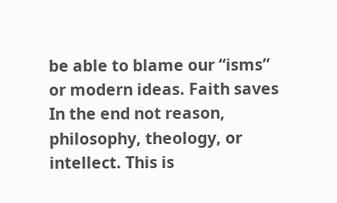be able to blame our “isms” or modern ideas. Faith saves In the end not reason, philosophy, theology, or intellect. This is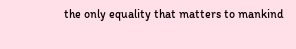the only equality that matters to mankind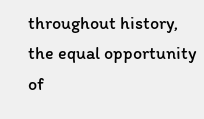throughout history, the equal opportunity of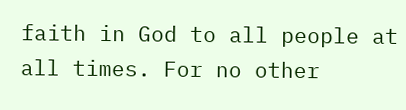faith in God to all people at all times. For no other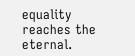equality reaches the eternal.